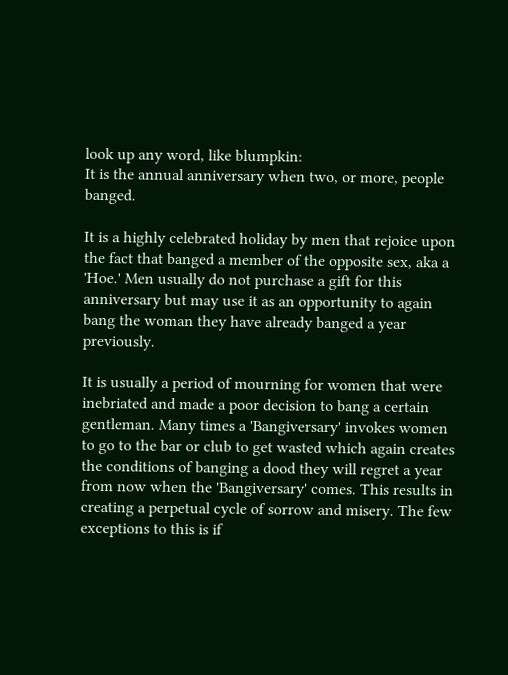look up any word, like blumpkin:
It is the annual anniversary when two, or more, people banged.

It is a highly celebrated holiday by men that rejoice upon the fact that banged a member of the opposite sex, aka a 'Hoe.' Men usually do not purchase a gift for this anniversary but may use it as an opportunity to again bang the woman they have already banged a year previously.

It is usually a period of mourning for women that were inebriated and made a poor decision to bang a certain gentleman. Many times a 'Bangiversary' invokes women to go to the bar or club to get wasted which again creates the conditions of banging a dood they will regret a year from now when the 'Bangiversary' comes. This results in creating a perpetual cycle of sorrow and misery. The few exceptions to this is if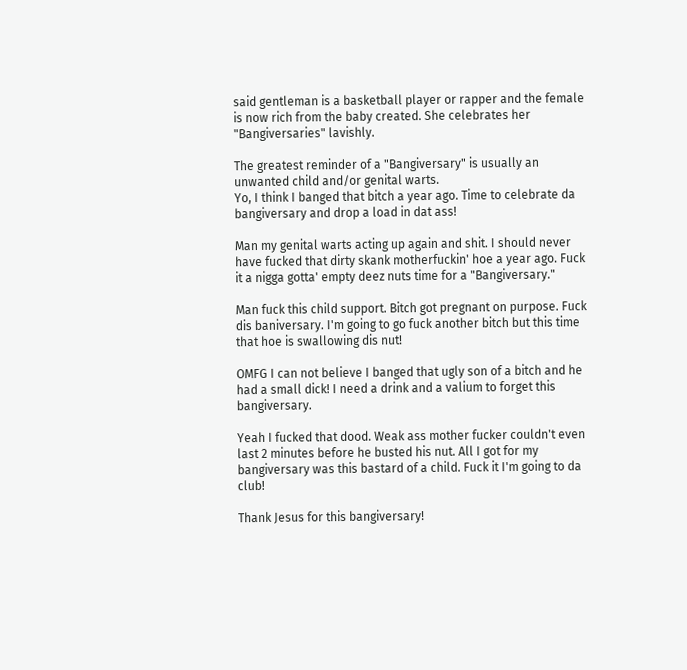said gentleman is a basketball player or rapper and the female is now rich from the baby created. She celebrates her "Bangiversaries" lavishly.

The greatest reminder of a "Bangiversary" is usually an unwanted child and/or genital warts.
Yo, I think I banged that bitch a year ago. Time to celebrate da bangiversary and drop a load in dat ass!

Man my genital warts acting up again and shit. I should never have fucked that dirty skank motherfuckin' hoe a year ago. Fuck it a nigga gotta' empty deez nuts time for a "Bangiversary."

Man fuck this child support. Bitch got pregnant on purpose. Fuck dis baniversary. I'm going to go fuck another bitch but this time that hoe is swallowing dis nut!

OMFG I can not believe I banged that ugly son of a bitch and he had a small dick! I need a drink and a valium to forget this bangiversary.

Yeah I fucked that dood. Weak ass mother fucker couldn't even last 2 minutes before he busted his nut. All I got for my bangiversary was this bastard of a child. Fuck it I'm going to da club!

Thank Jesus for this bangiversary!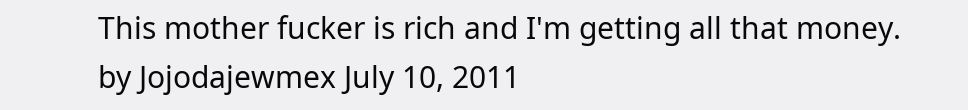This mother fucker is rich and I'm getting all that money.
by Jojodajewmex July 10, 2011